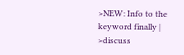>NEW: Info to the keyword finally | >discuss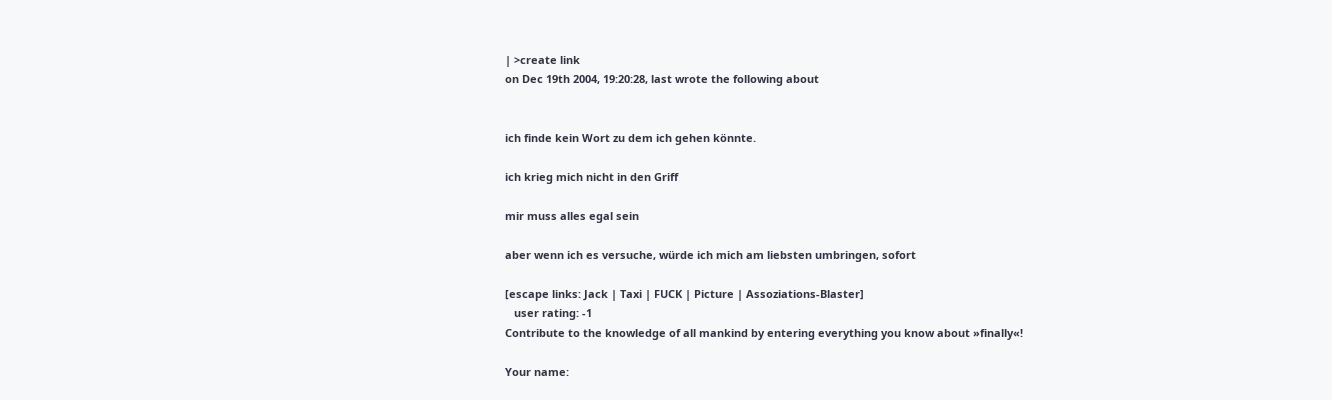| >create link
on Dec 19th 2004, 19:20:28, last wrote the following about


ich finde kein Wort zu dem ich gehen könnte.

ich krieg mich nicht in den Griff

mir muss alles egal sein

aber wenn ich es versuche, würde ich mich am liebsten umbringen, sofort

[escape links: Jack | Taxi | FUCK | Picture | Assoziations-Blaster]
   user rating: -1
Contribute to the knowledge of all mankind by entering everything you know about »finally«!

Your name: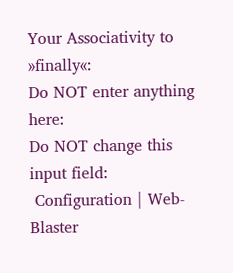Your Associativity to »finally«:
Do NOT enter anything here:
Do NOT change this input field:
 Configuration | Web-Blaster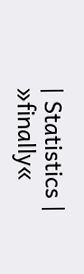| Statistics | »finally«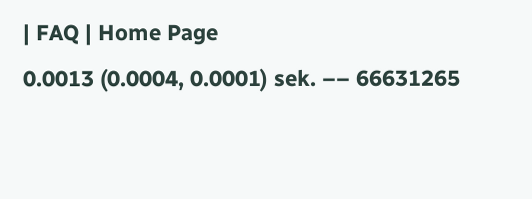| FAQ | Home Page
0.0013 (0.0004, 0.0001) sek. –– 66631265